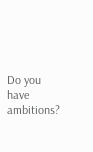Do you have ambitions?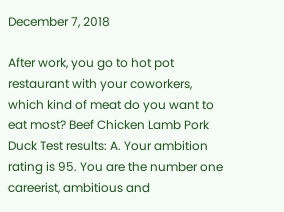December 7, 2018

After work, you go to hot pot restaurant with your coworkers, which kind of meat do you want to eat most? Beef Chicken Lamb Pork Duck Test results: A. Your ambition rating is 95. You are the number one careerist, ambitious and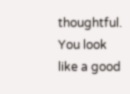thoughtful. You look like a good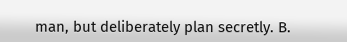man, but deliberately plan secretly. B.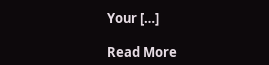Your […]

Read More